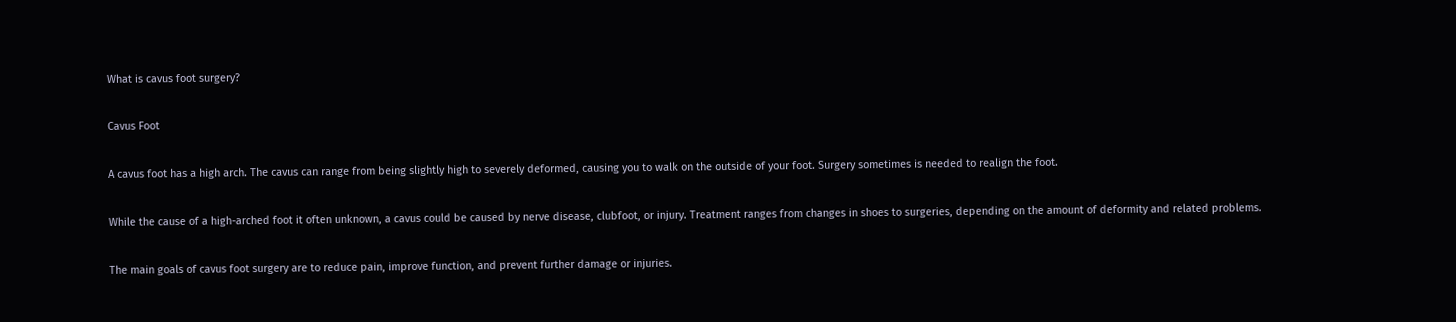What is cavus foot surgery?

Cavus Foot

A cavus foot has a high arch. The cavus can range from being slightly high to severely deformed, causing you to walk on the outside of your foot. Surgery sometimes is needed to realign the foot.

While the cause of a high-arched foot it often unknown, a cavus could be caused by nerve disease, clubfoot, or injury. Treatment ranges from changes in shoes to surgeries, depending on the amount of deformity and related problems.

The main goals of cavus foot surgery are to reduce pain, improve function, and prevent further damage or injuries.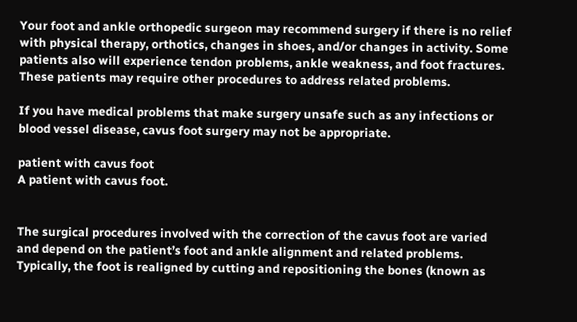Your foot and ankle orthopedic surgeon may recommend surgery if there is no relief with physical therapy, orthotics, changes in shoes, and/or changes in activity. Some patients also will experience tendon problems, ankle weakness, and foot fractures. These patients may require other procedures to address related problems.

If you have medical problems that make surgery unsafe such as any infections or blood vessel disease, cavus foot surgery may not be appropriate.

patient with cavus foot
A patient with cavus foot.


The surgical procedures involved with the correction of the cavus foot are varied and depend on the patient’s foot and ankle alignment and related problems. Typically, the foot is realigned by cutting and repositioning the bones (known as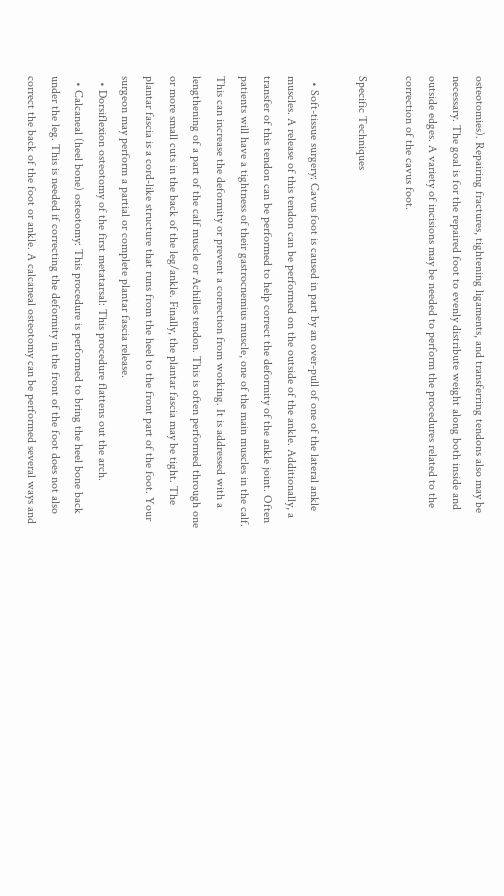osteotomies). Repairing fractures, tightening ligaments, and transferring tendons also may be necessary. The goal is for the repaired foot to evenly distribute weight along both inside and outside edges. A variety of incisions may be needed to perform the procedures related to the correction of the cavus foot.

Specific Techniques

  • Soft-tissue surgery: Cavus foot is caused in part by an over-pull of one of the lateral ankle muscles. A release of this tendon can be performed on the outside of the ankle. Additionally, a transfer of this tendon can be performed to help correct the deformity of the ankle joint. Often patients will have a tightness of their gastrocnemius muscle, one of the main muscles in the calf. This can increase the deformity or prevent a correction from working. It is addressed with a lengthening of a part of the calf muscle or Achilles tendon. This is often performed through one or more small cuts in the back of the leg/ankle. Finally, the plantar fascia may be tight. The plantar fascia is a cord-like structure that runs from the heel to the front part of the foot. Your surgeon may perform a partial or complete plantar fascia release.
  • Dorsiflexion osteotomy of the first metatarsal: This procedure flattens out the arch.
  • Calcaneal (heel bone) osteotomy: This procedure is performed to bring the heel bone back under the leg. This is needed if correcting the deformity in the front of the foot does not also correct the back of the foot or ankle. A calcaneal osteotomy can be performed several ways and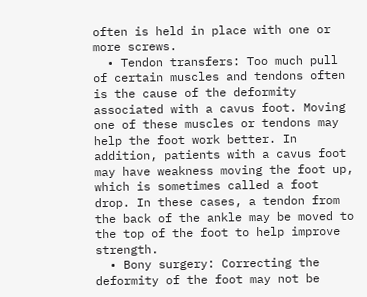often is held in place with one or more screws.
  • Tendon transfers: Too much pull of certain muscles and tendons often is the cause of the deformity associated with a cavus foot. Moving one of these muscles or tendons may help the foot work better. In addition, patients with a cavus foot may have weakness moving the foot up, which is sometimes called a foot drop. In these cases, a tendon from the back of the ankle may be moved to the top of the foot to help improve strength.
  • Bony surgery: Correcting the deformity of the foot may not be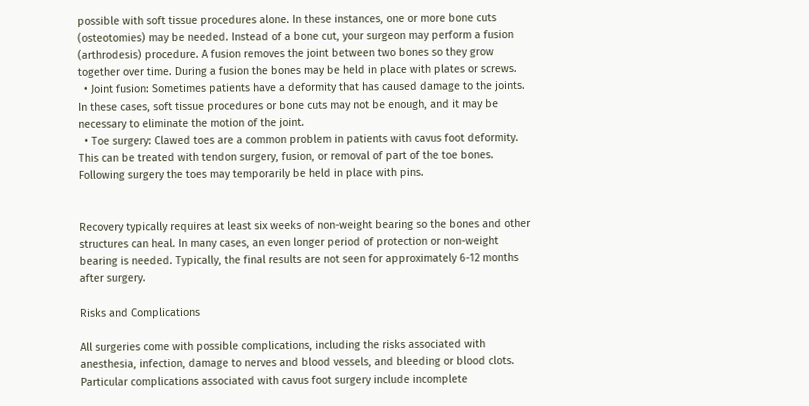possible with soft tissue procedures alone. In these instances, one or more bone cuts (osteotomies) may be needed. Instead of a bone cut, your surgeon may perform a fusion (arthrodesis) procedure. A fusion removes the joint between two bones so they grow together over time. During a fusion the bones may be held in place with plates or screws.
  • Joint fusion: Sometimes patients have a deformity that has caused damage to the joints. In these cases, soft tissue procedures or bone cuts may not be enough, and it may be necessary to eliminate the motion of the joint.
  • Toe surgery: Clawed toes are a common problem in patients with cavus foot deformity. This can be treated with tendon surgery, fusion, or removal of part of the toe bones. Following surgery the toes may temporarily be held in place with pins.


Recovery typically requires at least six weeks of non-weight bearing so the bones and other structures can heal. In many cases, an even longer period of protection or non-weight bearing is needed. Typically, the final results are not seen for approximately 6-12 months after surgery.

Risks and Complications

All surgeries come with possible complications, including the risks associated with anesthesia, infection, damage to nerves and blood vessels, and bleeding or blood clots. Particular complications associated with cavus foot surgery include incomplete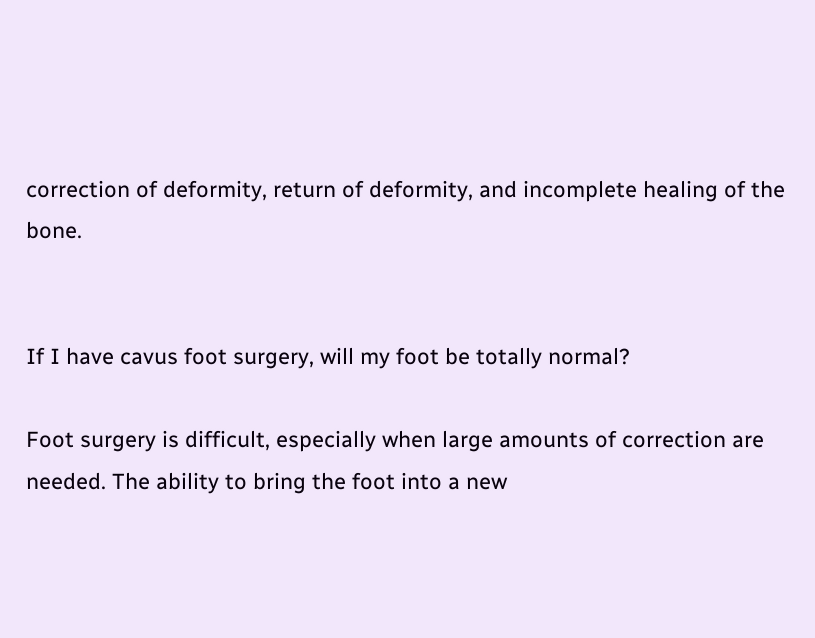correction of deformity, return of deformity, and incomplete healing of the bone.


If I have cavus foot surgery, will my foot be totally normal?

Foot surgery is difficult, especially when large amounts of correction are needed. The ability to bring the foot into a new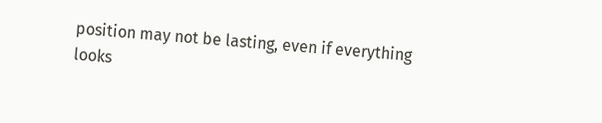position may not be lasting, even if everything looks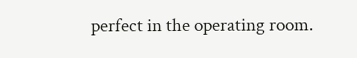perfect in the operating room.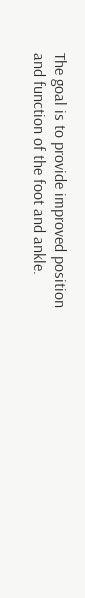The goal is to provide improved position and function of the foot and ankle.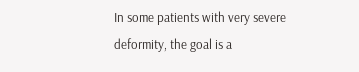In some patients with very severe deformity, the goal is a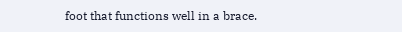foot that functions well in a brace.